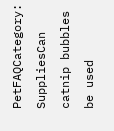PetFAQCategory: SuppliesCan catnip bubbles be used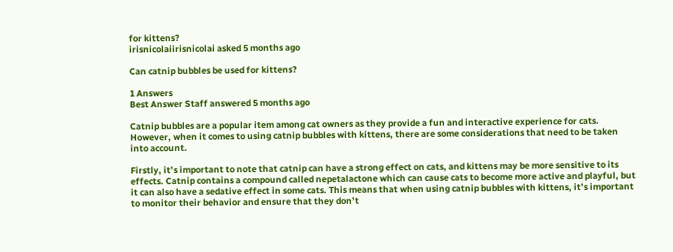for kittens?
irisnicolaiirisnicolai asked 5 months ago

Can catnip bubbles be used for kittens?

1 Answers
Best Answer Staff answered 5 months ago

Catnip bubbles are a popular item among cat owners as they provide a fun and interactive experience for cats. However, when it comes to using catnip bubbles with kittens, there are some considerations that need to be taken into account.

Firstly, it’s important to note that catnip can have a strong effect on cats, and kittens may be more sensitive to its effects. Catnip contains a compound called nepetalactone which can cause cats to become more active and playful, but it can also have a sedative effect in some cats. This means that when using catnip bubbles with kittens, it’s important to monitor their behavior and ensure that they don’t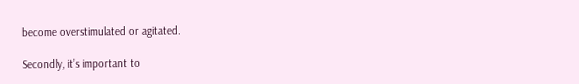become overstimulated or agitated.

Secondly, it’s important to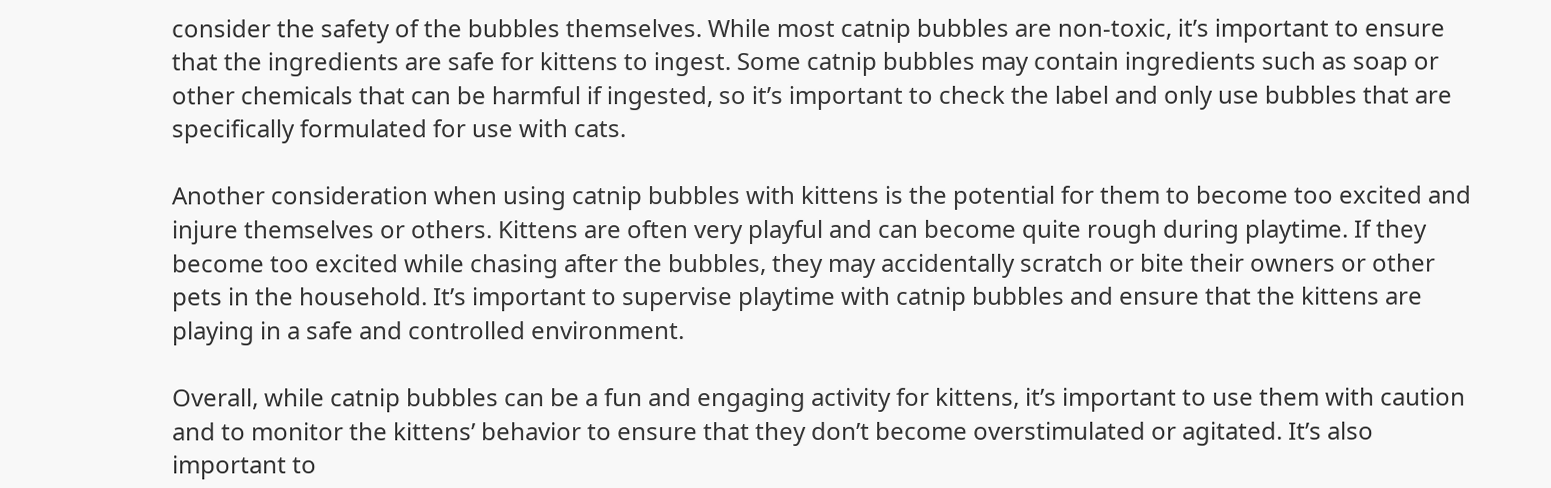consider the safety of the bubbles themselves. While most catnip bubbles are non-toxic, it’s important to ensure that the ingredients are safe for kittens to ingest. Some catnip bubbles may contain ingredients such as soap or other chemicals that can be harmful if ingested, so it’s important to check the label and only use bubbles that are specifically formulated for use with cats.

Another consideration when using catnip bubbles with kittens is the potential for them to become too excited and injure themselves or others. Kittens are often very playful and can become quite rough during playtime. If they become too excited while chasing after the bubbles, they may accidentally scratch or bite their owners or other pets in the household. It’s important to supervise playtime with catnip bubbles and ensure that the kittens are playing in a safe and controlled environment.

Overall, while catnip bubbles can be a fun and engaging activity for kittens, it’s important to use them with caution and to monitor the kittens’ behavior to ensure that they don’t become overstimulated or agitated. It’s also important to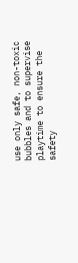use only safe, non-toxic bubbles and to supervise playtime to ensure the safety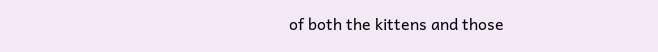of both the kittens and those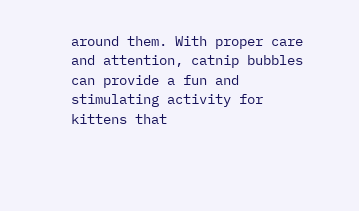around them. With proper care and attention, catnip bubbles can provide a fun and stimulating activity for kittens that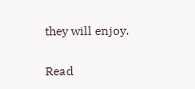they will enjoy.

Read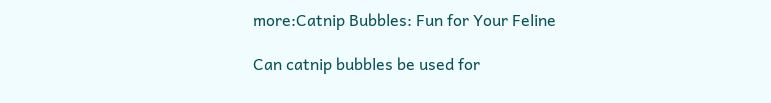more:Catnip Bubbles: Fun for Your Feline

Can catnip bubbles be used for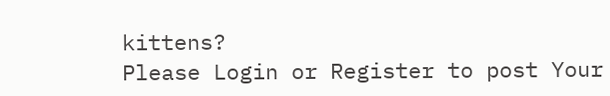kittens?
Please Login or Register to post Your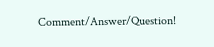Comment/Answer/Question!